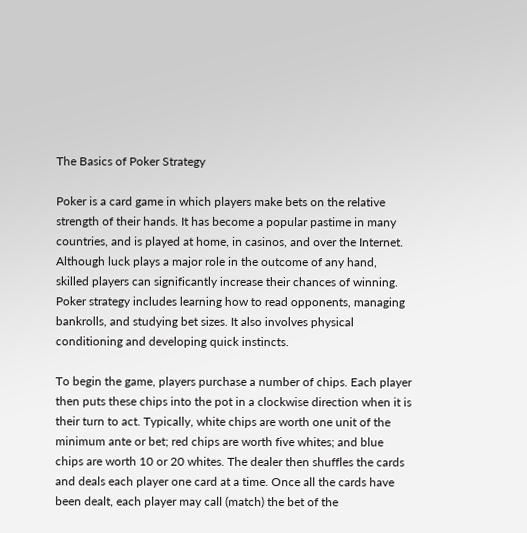The Basics of Poker Strategy

Poker is a card game in which players make bets on the relative strength of their hands. It has become a popular pastime in many countries, and is played at home, in casinos, and over the Internet. Although luck plays a major role in the outcome of any hand, skilled players can significantly increase their chances of winning. Poker strategy includes learning how to read opponents, managing bankrolls, and studying bet sizes. It also involves physical conditioning and developing quick instincts.

To begin the game, players purchase a number of chips. Each player then puts these chips into the pot in a clockwise direction when it is their turn to act. Typically, white chips are worth one unit of the minimum ante or bet; red chips are worth five whites; and blue chips are worth 10 or 20 whites. The dealer then shuffles the cards and deals each player one card at a time. Once all the cards have been dealt, each player may call (match) the bet of the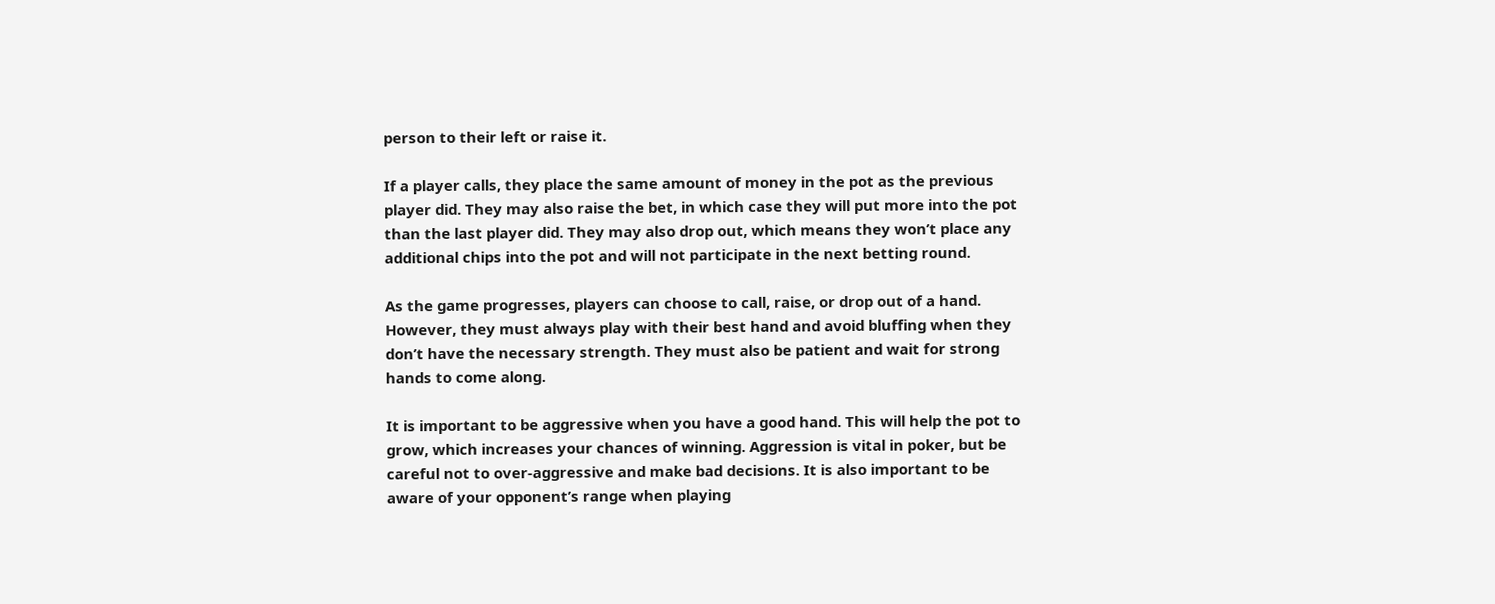person to their left or raise it.

If a player calls, they place the same amount of money in the pot as the previous player did. They may also raise the bet, in which case they will put more into the pot than the last player did. They may also drop out, which means they won’t place any additional chips into the pot and will not participate in the next betting round.

As the game progresses, players can choose to call, raise, or drop out of a hand. However, they must always play with their best hand and avoid bluffing when they don’t have the necessary strength. They must also be patient and wait for strong hands to come along.

It is important to be aggressive when you have a good hand. This will help the pot to grow, which increases your chances of winning. Aggression is vital in poker, but be careful not to over-aggressive and make bad decisions. It is also important to be aware of your opponent’s range when playing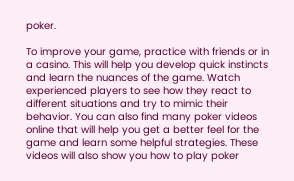poker.

To improve your game, practice with friends or in a casino. This will help you develop quick instincts and learn the nuances of the game. Watch experienced players to see how they react to different situations and try to mimic their behavior. You can also find many poker videos online that will help you get a better feel for the game and learn some helpful strategies. These videos will also show you how to play poker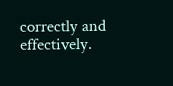correctly and effectively.